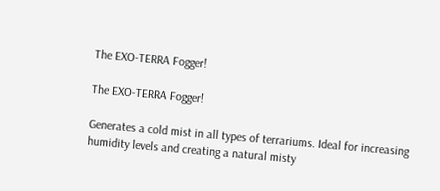The EXO-TERRA Fogger!

The EXO-TERRA Fogger!

Generates a cold mist in all types of terrariums. Ideal for increasing humidity levels and creating a natural misty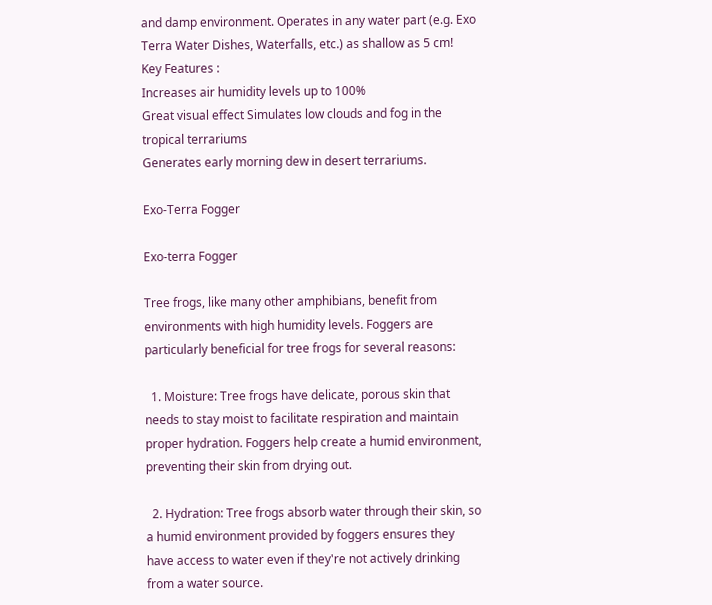and damp environment. Operates in any water part (e.g. Exo Terra Water Dishes, Waterfalls, etc.) as shallow as 5 cm!
Key Features :
Increases air humidity levels up to 100%
Great visual effect Simulates low clouds and fog in the tropical terrariums
Generates early morning dew in desert terrariums.

Exo-Terra Fogger

Exo-terra Fogger

Tree frogs, like many other amphibians, benefit from environments with high humidity levels. Foggers are particularly beneficial for tree frogs for several reasons:

  1. Moisture: Tree frogs have delicate, porous skin that needs to stay moist to facilitate respiration and maintain proper hydration. Foggers help create a humid environment, preventing their skin from drying out.

  2. Hydration: Tree frogs absorb water through their skin, so a humid environment provided by foggers ensures they have access to water even if they're not actively drinking from a water source.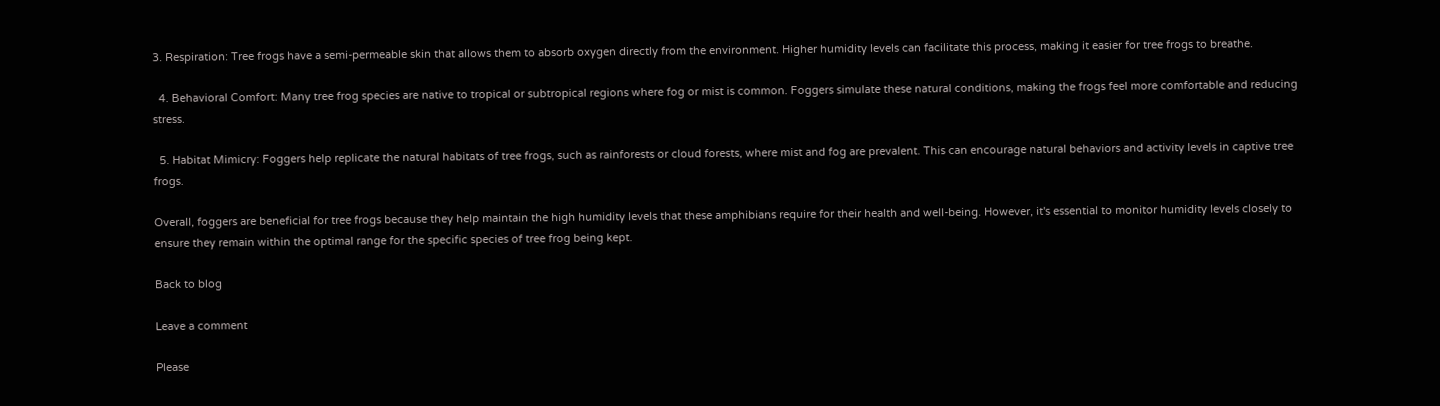3. Respiration: Tree frogs have a semi-permeable skin that allows them to absorb oxygen directly from the environment. Higher humidity levels can facilitate this process, making it easier for tree frogs to breathe.

  4. Behavioral Comfort: Many tree frog species are native to tropical or subtropical regions where fog or mist is common. Foggers simulate these natural conditions, making the frogs feel more comfortable and reducing stress.

  5. Habitat Mimicry: Foggers help replicate the natural habitats of tree frogs, such as rainforests or cloud forests, where mist and fog are prevalent. This can encourage natural behaviors and activity levels in captive tree frogs.

Overall, foggers are beneficial for tree frogs because they help maintain the high humidity levels that these amphibians require for their health and well-being. However, it's essential to monitor humidity levels closely to ensure they remain within the optimal range for the specific species of tree frog being kept.

Back to blog

Leave a comment

Please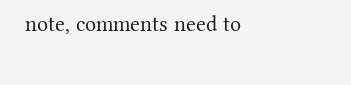note, comments need to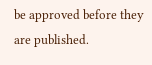be approved before they are published.